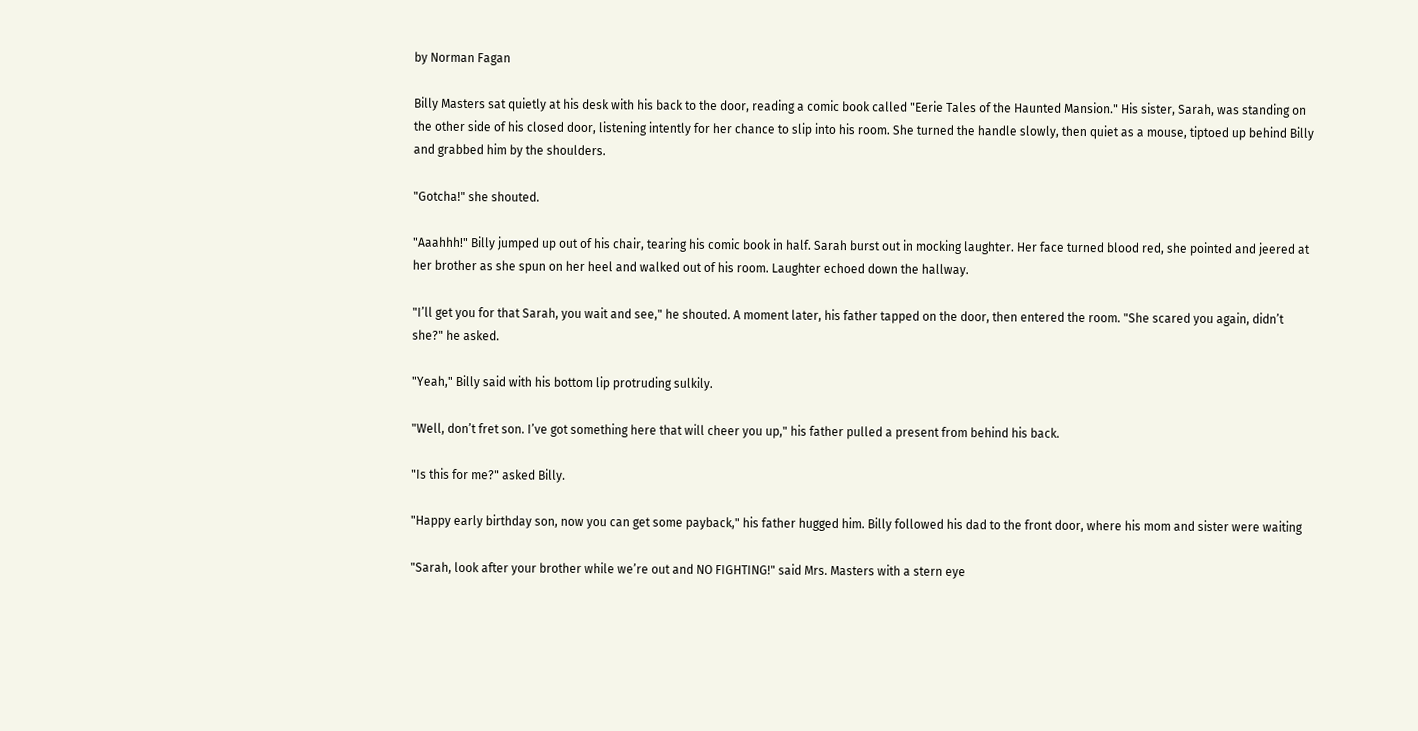by Norman Fagan

Billy Masters sat quietly at his desk with his back to the door, reading a comic book called "Eerie Tales of the Haunted Mansion." His sister, Sarah, was standing on the other side of his closed door, listening intently for her chance to slip into his room. She turned the handle slowly, then quiet as a mouse, tiptoed up behind Billy and grabbed him by the shoulders.

"Gotcha!" she shouted.

"Aaahhh!" Billy jumped up out of his chair, tearing his comic book in half. Sarah burst out in mocking laughter. Her face turned blood red, she pointed and jeered at her brother as she spun on her heel and walked out of his room. Laughter echoed down the hallway.

"I’ll get you for that Sarah, you wait and see," he shouted. A moment later, his father tapped on the door, then entered the room. "She scared you again, didn’t she?" he asked.

"Yeah," Billy said with his bottom lip protruding sulkily.

"Well, don’t fret son. I’ve got something here that will cheer you up," his father pulled a present from behind his back.

"Is this for me?" asked Billy.

"Happy early birthday son, now you can get some payback," his father hugged him. Billy followed his dad to the front door, where his mom and sister were waiting

"Sarah, look after your brother while we’re out and NO FIGHTING!" said Mrs. Masters with a stern eye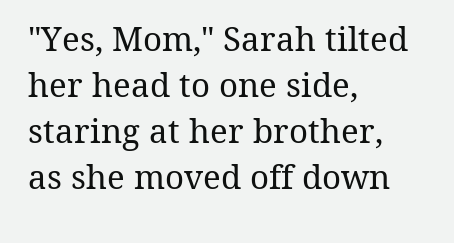"Yes, Mom," Sarah tilted her head to one side, staring at her brother, as she moved off down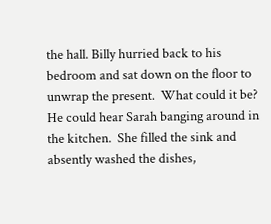the hall. Billy hurried back to his bedroom and sat down on the floor to unwrap the present.  What could it be? He could hear Sarah banging around in the kitchen.  She filled the sink and absently washed the dishes,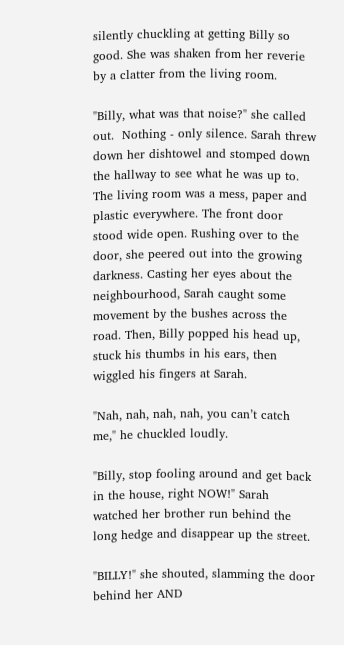silently chuckling at getting Billy so good. She was shaken from her reverie by a clatter from the living room.

"Billy, what was that noise?" she called out.  Nothing - only silence. Sarah threw down her dishtowel and stomped down the hallway to see what he was up to. The living room was a mess, paper and plastic everywhere. The front door stood wide open. Rushing over to the door, she peered out into the growing darkness. Casting her eyes about the neighbourhood, Sarah caught some movement by the bushes across the road. Then, Billy popped his head up, stuck his thumbs in his ears, then wiggled his fingers at Sarah.

"Nah, nah, nah, nah, you can’t catch me," he chuckled loudly.

"Billy, stop fooling around and get back in the house, right NOW!" Sarah watched her brother run behind the long hedge and disappear up the street.

"BILLY!" she shouted, slamming the door behind her AND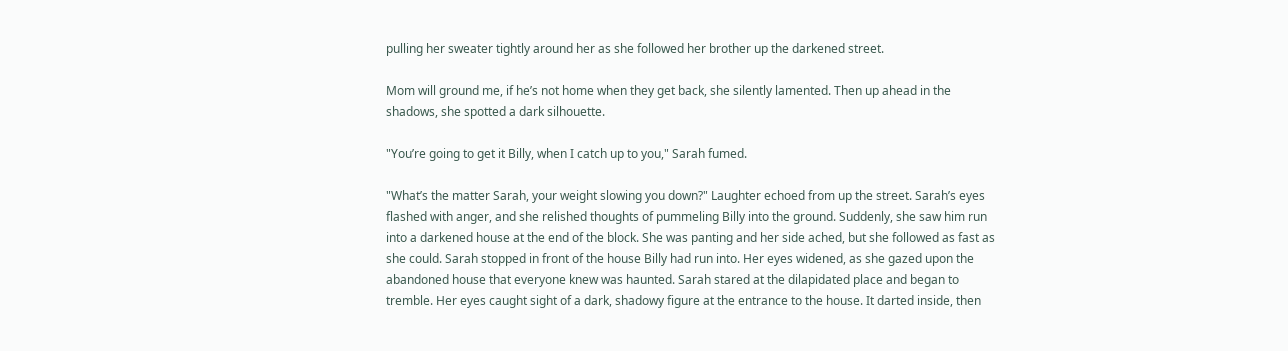pulling her sweater tightly around her as she followed her brother up the darkened street.

Mom will ground me, if he’s not home when they get back, she silently lamented. Then up ahead in the shadows, she spotted a dark silhouette.

"You’re going to get it Billy, when I catch up to you," Sarah fumed.

"What’s the matter Sarah, your weight slowing you down?" Laughter echoed from up the street. Sarah’s eyes flashed with anger, and she relished thoughts of pummeling Billy into the ground. Suddenly, she saw him run into a darkened house at the end of the block. She was panting and her side ached, but she followed as fast as she could. Sarah stopped in front of the house Billy had run into. Her eyes widened, as she gazed upon the abandoned house that everyone knew was haunted. Sarah stared at the dilapidated place and began to tremble. Her eyes caught sight of a dark, shadowy figure at the entrance to the house. It darted inside, then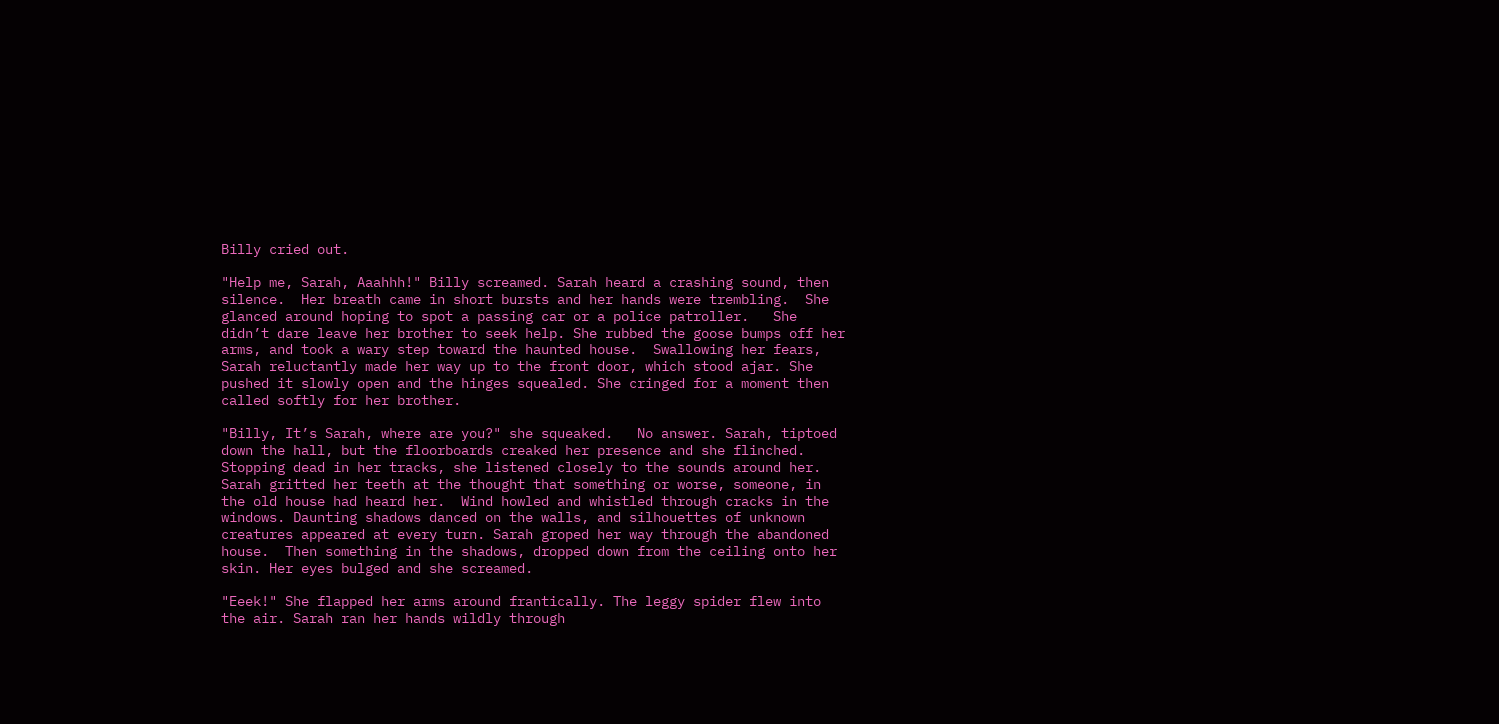Billy cried out.

"Help me, Sarah, Aaahhh!" Billy screamed. Sarah heard a crashing sound, then silence.  Her breath came in short bursts and her hands were trembling.  She glanced around hoping to spot a passing car or a police patroller.   She didn’t dare leave her brother to seek help. She rubbed the goose bumps off her arms, and took a wary step toward the haunted house.  Swallowing her fears, Sarah reluctantly made her way up to the front door, which stood ajar. She pushed it slowly open and the hinges squealed. She cringed for a moment then called softly for her brother.

"Billy, It’s Sarah, where are you?" she squeaked.   No answer. Sarah, tiptoed down the hall, but the floorboards creaked her presence and she flinched. Stopping dead in her tracks, she listened closely to the sounds around her. Sarah gritted her teeth at the thought that something or worse, someone, in the old house had heard her.  Wind howled and whistled through cracks in the windows. Daunting shadows danced on the walls, and silhouettes of unknown creatures appeared at every turn. Sarah groped her way through the abandoned house.  Then something in the shadows, dropped down from the ceiling onto her skin. Her eyes bulged and she screamed.

"Eeek!" She flapped her arms around frantically. The leggy spider flew into the air. Sarah ran her hands wildly through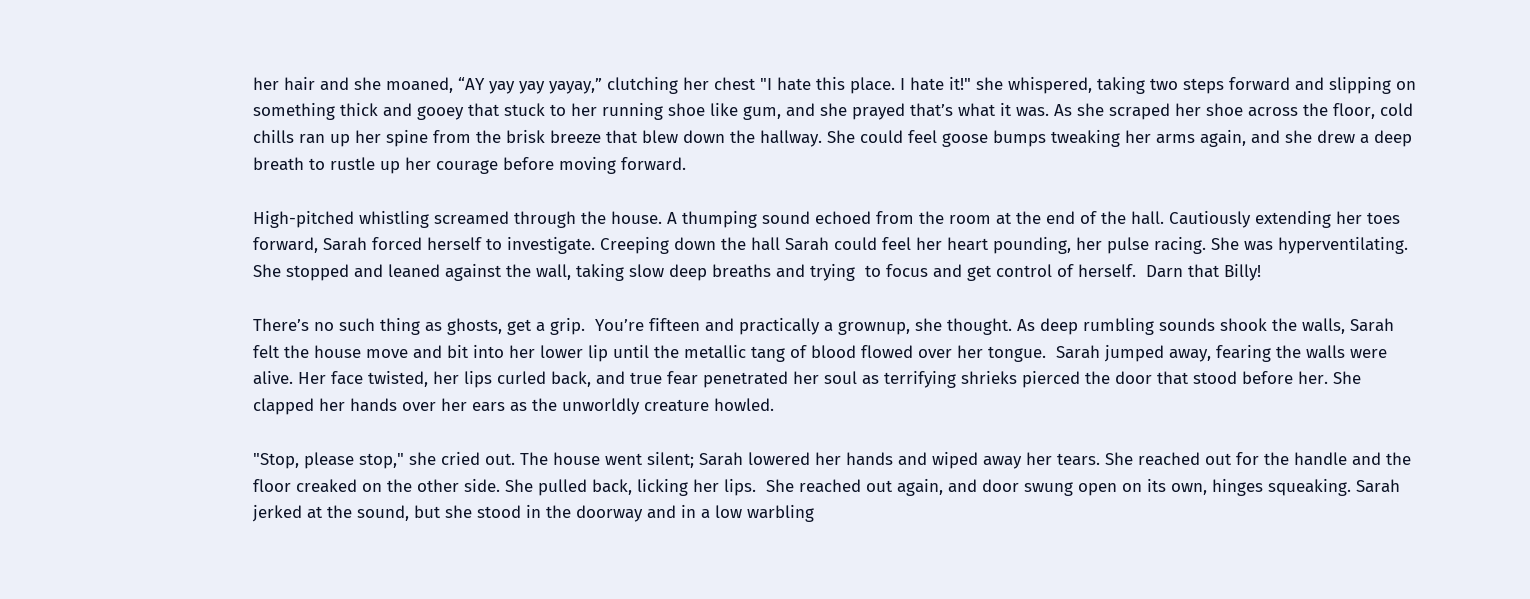her hair and she moaned, “AY yay yay yayay,” clutching her chest "I hate this place. I hate it!" she whispered, taking two steps forward and slipping on something thick and gooey that stuck to her running shoe like gum, and she prayed that’s what it was. As she scraped her shoe across the floor, cold chills ran up her spine from the brisk breeze that blew down the hallway. She could feel goose bumps tweaking her arms again, and she drew a deep breath to rustle up her courage before moving forward.

High-pitched whistling screamed through the house. A thumping sound echoed from the room at the end of the hall. Cautiously extending her toes forward, Sarah forced herself to investigate. Creeping down the hall Sarah could feel her heart pounding, her pulse racing. She was hyperventilating. She stopped and leaned against the wall, taking slow deep breaths and trying  to focus and get control of herself.  Darn that Billy!

There’s no such thing as ghosts, get a grip.  You’re fifteen and practically a grownup, she thought. As deep rumbling sounds shook the walls, Sarah felt the house move and bit into her lower lip until the metallic tang of blood flowed over her tongue.  Sarah jumped away, fearing the walls were alive. Her face twisted, her lips curled back, and true fear penetrated her soul as terrifying shrieks pierced the door that stood before her. She clapped her hands over her ears as the unworldly creature howled.

"Stop, please stop," she cried out. The house went silent; Sarah lowered her hands and wiped away her tears. She reached out for the handle and the floor creaked on the other side. She pulled back, licking her lips.  She reached out again, and door swung open on its own, hinges squeaking. Sarah jerked at the sound, but she stood in the doorway and in a low warbling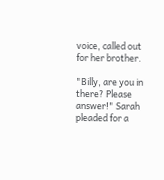voice, called out for her brother.

"Billy, are you in there? Please answer!" Sarah pleaded for a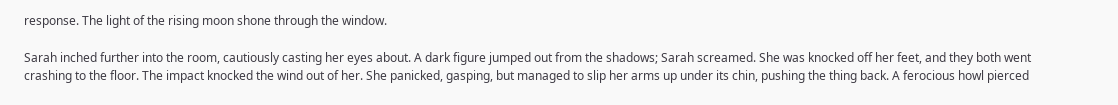response. The light of the rising moon shone through the window.

Sarah inched further into the room, cautiously casting her eyes about. A dark figure jumped out from the shadows; Sarah screamed. She was knocked off her feet, and they both went crashing to the floor. The impact knocked the wind out of her. She panicked, gasping, but managed to slip her arms up under its chin, pushing the thing back. A ferocious howl pierced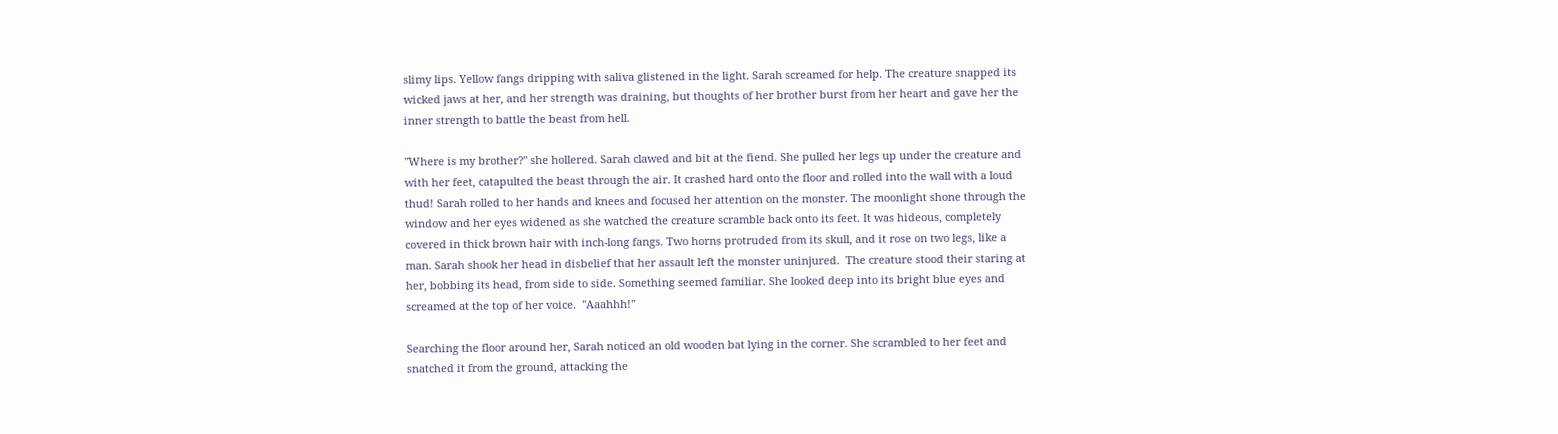slimy lips. Yellow fangs dripping with saliva glistened in the light. Sarah screamed for help. The creature snapped its wicked jaws at her, and her strength was draining, but thoughts of her brother burst from her heart and gave her the inner strength to battle the beast from hell.

"Where is my brother?" she hollered. Sarah clawed and bit at the fiend. She pulled her legs up under the creature and with her feet, catapulted the beast through the air. It crashed hard onto the floor and rolled into the wall with a loud thud! Sarah rolled to her hands and knees and focused her attention on the monster. The moonlight shone through the window and her eyes widened as she watched the creature scramble back onto its feet. It was hideous, completely covered in thick brown hair with inch-long fangs. Two horns protruded from its skull, and it rose on two legs, like a man. Sarah shook her head in disbelief that her assault left the monster uninjured.  The creature stood their staring at her, bobbing its head, from side to side. Something seemed familiar. She looked deep into its bright blue eyes and screamed at the top of her voice.  "Aaahhh!"

Searching the floor around her, Sarah noticed an old wooden bat lying in the corner. She scrambled to her feet and snatched it from the ground, attacking the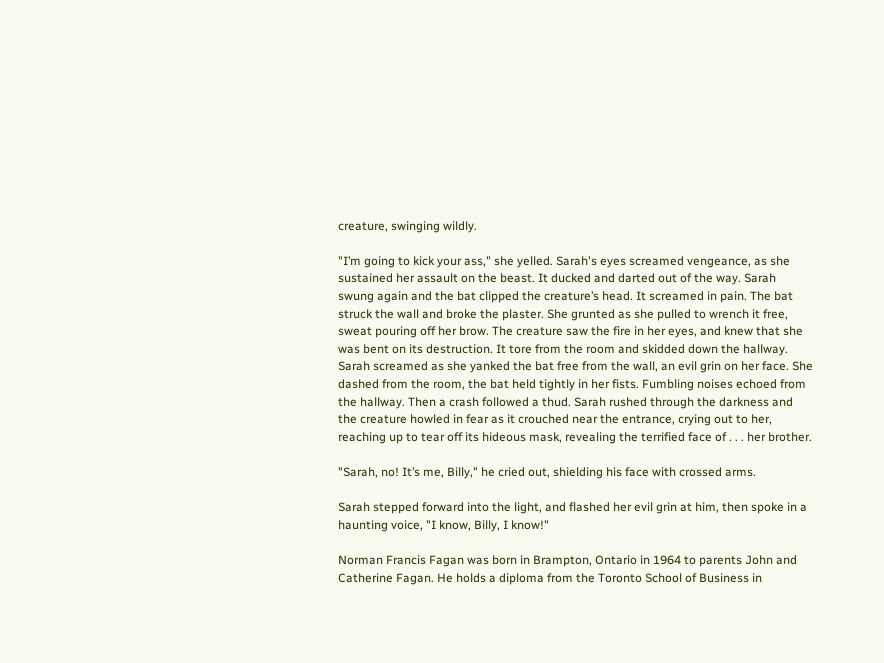creature, swinging wildly.

"I’m going to kick your ass," she yelled. Sarah's eyes screamed vengeance, as she sustained her assault on the beast. It ducked and darted out of the way. Sarah swung again and the bat clipped the creature’s head. It screamed in pain. The bat struck the wall and broke the plaster. She grunted as she pulled to wrench it free, sweat pouring off her brow. The creature saw the fire in her eyes, and knew that she was bent on its destruction. It tore from the room and skidded down the hallway. Sarah screamed as she yanked the bat free from the wall, an evil grin on her face. She dashed from the room, the bat held tightly in her fists. Fumbling noises echoed from the hallway. Then a crash followed a thud. Sarah rushed through the darkness and the creature howled in fear as it crouched near the entrance, crying out to her, reaching up to tear off its hideous mask, revealing the terrified face of . . . her brother.

"Sarah, no! It’s me, Billy," he cried out, shielding his face with crossed arms.

Sarah stepped forward into the light, and flashed her evil grin at him, then spoke in a haunting voice, "I know, Billy, I know!"

Norman Francis Fagan was born in Brampton, Ontario in 1964 to parents John and Catherine Fagan. He holds a diploma from the Toronto School of Business in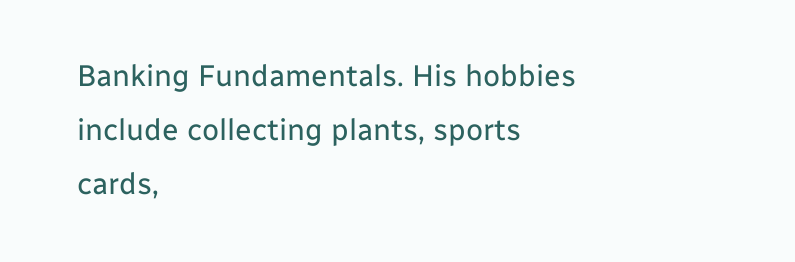Banking Fundamentals. His hobbies include collecting plants, sports cards,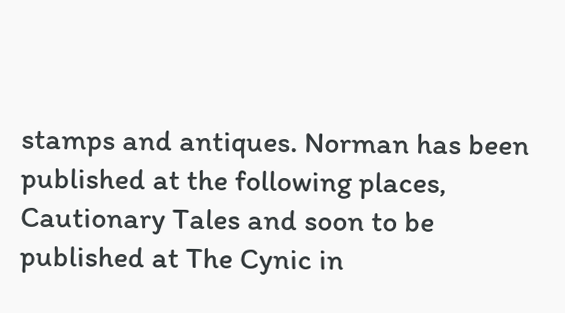stamps and antiques. Norman has been published at the following places, Cautionary Tales and soon to be published at The Cynic in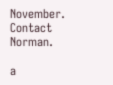November. Contact Norman.

a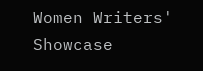Women Writers' Showcase